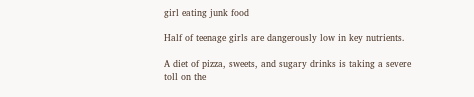girl eating junk food

Half of teenage girls are dangerously low in key nutrients.

A diet of pizza, sweets, and sugary drinks is taking a severe toll on the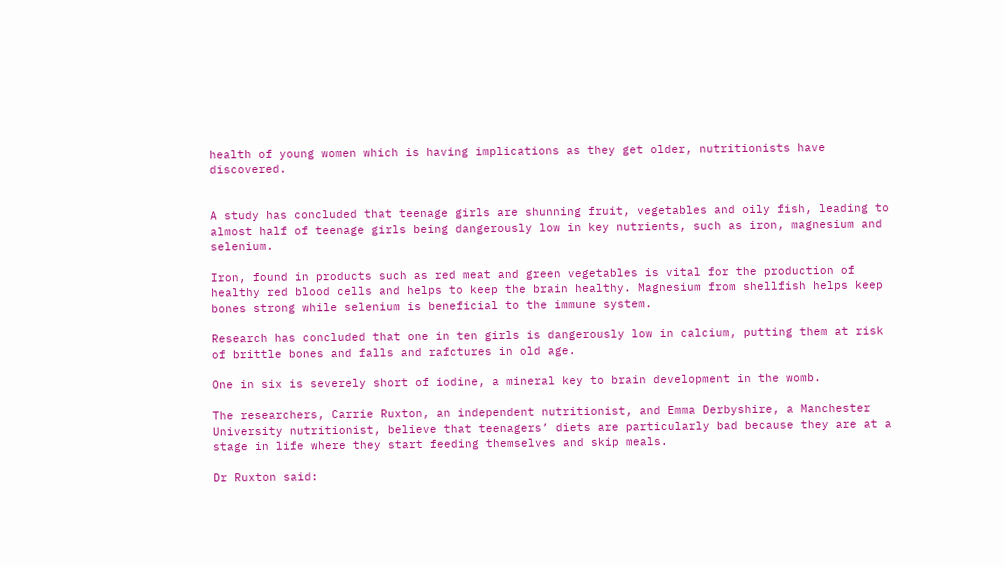health of young women which is having implications as they get older, nutritionists have discovered.


A study has concluded that teenage girls are shunning fruit, vegetables and oily fish, leading to almost half of teenage girls being dangerously low in key nutrients, such as iron, magnesium and selenium.

Iron, found in products such as red meat and green vegetables is vital for the production of healthy red blood cells and helps to keep the brain healthy. Magnesium from shellfish helps keep bones strong while selenium is beneficial to the immune system.

Research has concluded that one in ten girls is dangerously low in calcium, putting them at risk of brittle bones and falls and rafctures in old age.

One in six is severely short of iodine, a mineral key to brain development in the womb.

The researchers, Carrie Ruxton, an independent nutritionist, and Emma Derbyshire, a Manchester University nutritionist, believe that teenagers’ diets are particularly bad because they are at a stage in life where they start feeding themselves and skip meals.

Dr Ruxton said: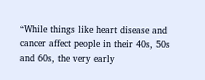“While things like heart disease and cancer affect people in their 40s, 50s and 60s, the very early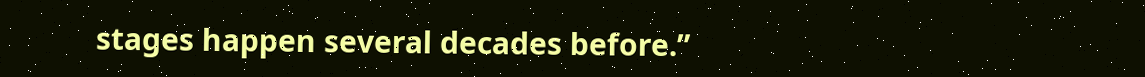stages happen several decades before.”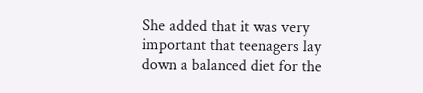She added that it was very important that teenagers lay down a balanced diet for the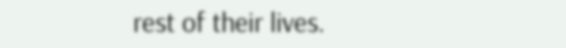rest of their lives.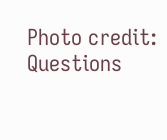Photo credit:  Questions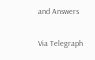and Answers

Via Telegraph